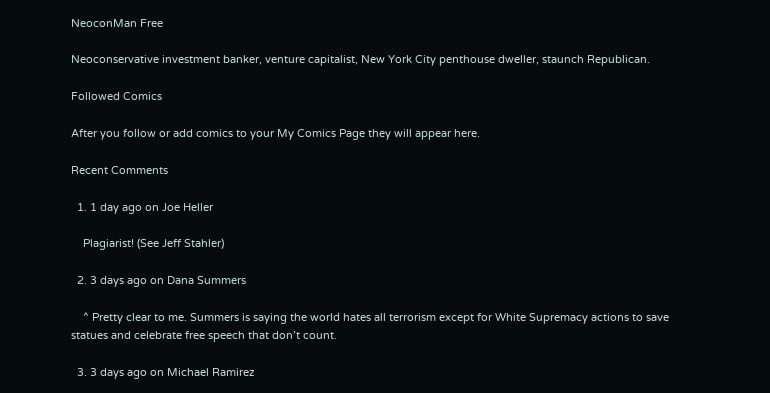NeoconMan Free

Neoconservative investment banker, venture capitalist, New York City penthouse dweller, staunch Republican.

Followed Comics

After you follow or add comics to your My Comics Page they will appear here.

Recent Comments

  1. 1 day ago on Joe Heller

    Plagiarist! (See Jeff Stahler)

  2. 3 days ago on Dana Summers

    ^ Pretty clear to me. Summers is saying the world hates all terrorism except for White Supremacy actions to save statues and celebrate free speech that don’t count.

  3. 3 days ago on Michael Ramirez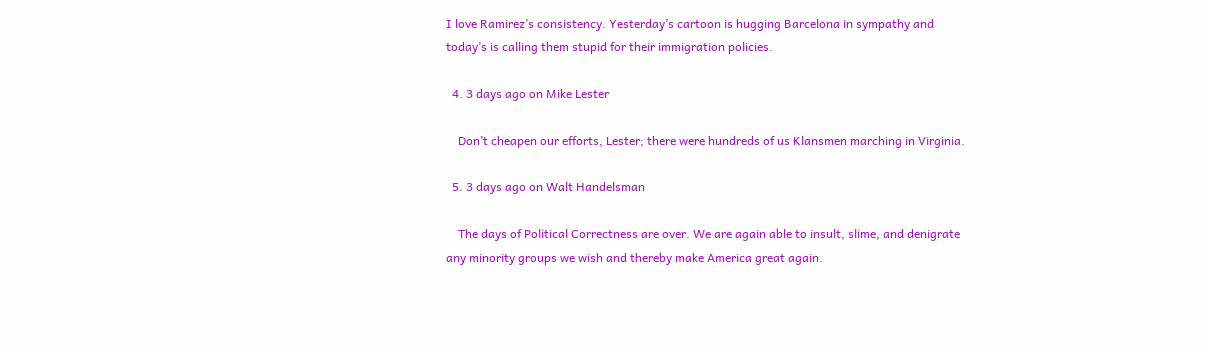I love Ramirez’s consistency. Yesterday’s cartoon is hugging Barcelona in sympathy and today’s is calling them stupid for their immigration policies.

  4. 3 days ago on Mike Lester

    Don’t cheapen our efforts, Lester; there were hundreds of us Klansmen marching in Virginia.

  5. 3 days ago on Walt Handelsman

    The days of Political Correctness are over. We are again able to insult, slime, and denigrate any minority groups we wish and thereby make America great again.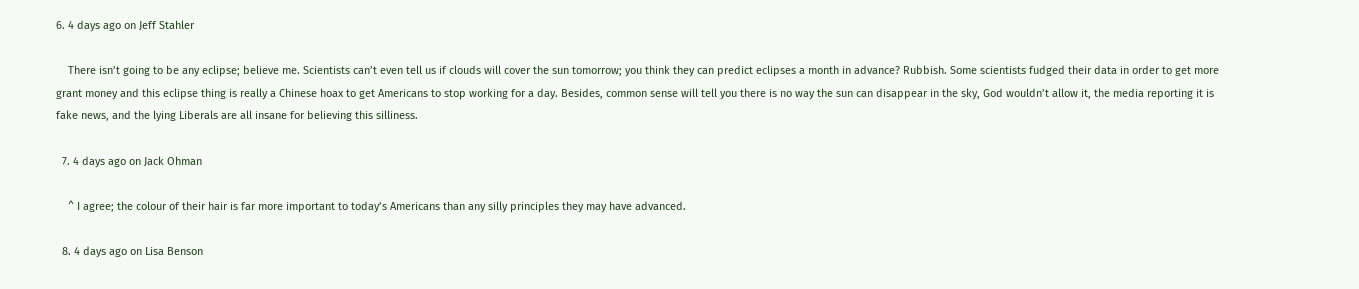6. 4 days ago on Jeff Stahler

    There isn’t going to be any eclipse; believe me. Scientists can’t even tell us if clouds will cover the sun tomorrow; you think they can predict eclipses a month in advance? Rubbish. Some scientists fudged their data in order to get more grant money and this eclipse thing is really a Chinese hoax to get Americans to stop working for a day. Besides, common sense will tell you there is no way the sun can disappear in the sky, God wouldn’t allow it, the media reporting it is fake news, and the lying Liberals are all insane for believing this silliness.

  7. 4 days ago on Jack Ohman

    ^ I agree; the colour of their hair is far more important to today’s Americans than any silly principles they may have advanced.

  8. 4 days ago on Lisa Benson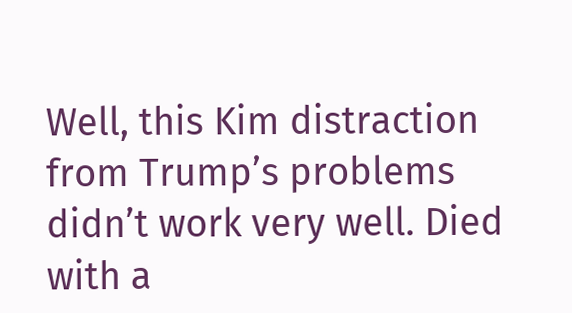Well, this Kim distraction from Trump’s problems didn’t work very well. Died with a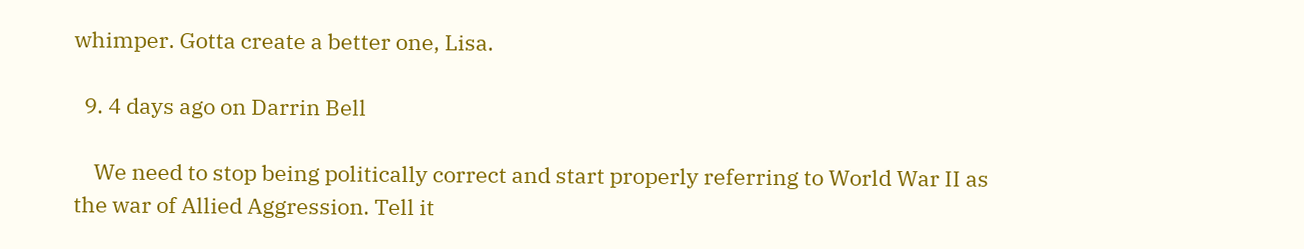whimper. Gotta create a better one, Lisa.

  9. 4 days ago on Darrin Bell

    We need to stop being politically correct and start properly referring to World War II as the war of Allied Aggression. Tell it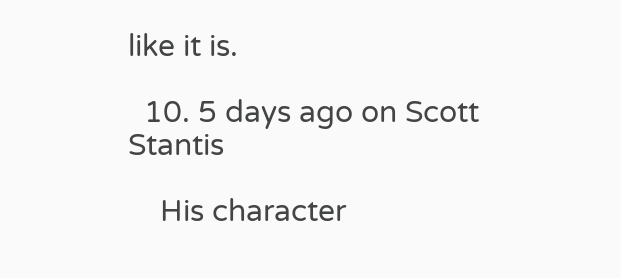like it is.

  10. 5 days ago on Scott Stantis

    His character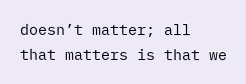doesn’t matter; all that matters is that we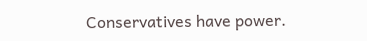Conservatives have power.